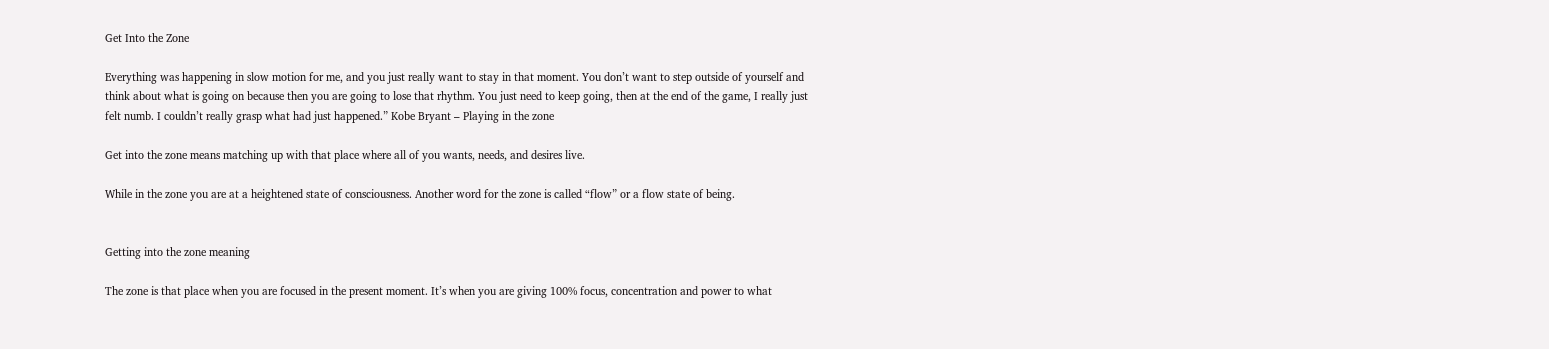Get Into the Zone

Everything was happening in slow motion for me, and you just really want to stay in that moment. You don’t want to step outside of yourself and think about what is going on because then you are going to lose that rhythm. You just need to keep going, then at the end of the game, I really just felt numb. I couldn’t really grasp what had just happened.” Kobe Bryant – Playing in the zone

Get into the zone means matching up with that place where all of you wants, needs, and desires live.

While in the zone you are at a heightened state of consciousness. Another word for the zone is called “flow” or a flow state of being.


Getting into the zone meaning

The zone is that place when you are focused in the present moment. It’s when you are giving 100% focus, concentration and power to what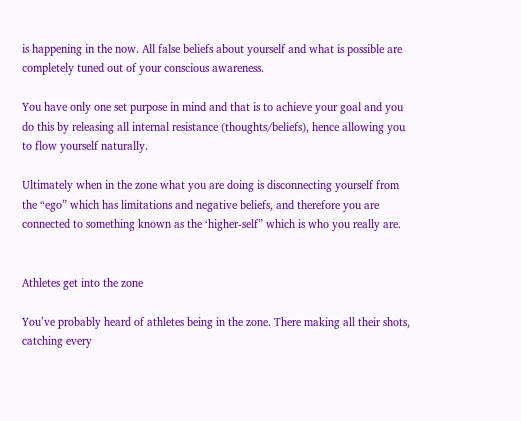is happening in the now. All false beliefs about yourself and what is possible are completely tuned out of your conscious awareness.

You have only one set purpose in mind and that is to achieve your goal and you do this by releasing all internal resistance (thoughts/beliefs), hence allowing you to flow yourself naturally.

Ultimately when in the zone what you are doing is disconnecting yourself from the “ego” which has limitations and negative beliefs, and therefore you are connected to something known as the ‘higher-self” which is who you really are.


Athletes get into the zone

You’ve probably heard of athletes being in the zone. There making all their shots, catching every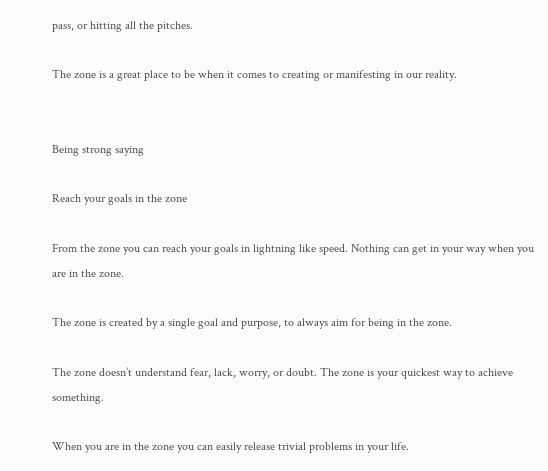pass, or hitting all the pitches.

The zone is a great place to be when it comes to creating or manifesting in our reality.


Being strong saying

Reach your goals in the zone

From the zone you can reach your goals in lightning like speed. Nothing can get in your way when you are in the zone.

The zone is created by a single goal and purpose, to always aim for being in the zone.

The zone doesn’t understand fear, lack, worry, or doubt. The zone is your quickest way to achieve something.

When you are in the zone you can easily release trivial problems in your life.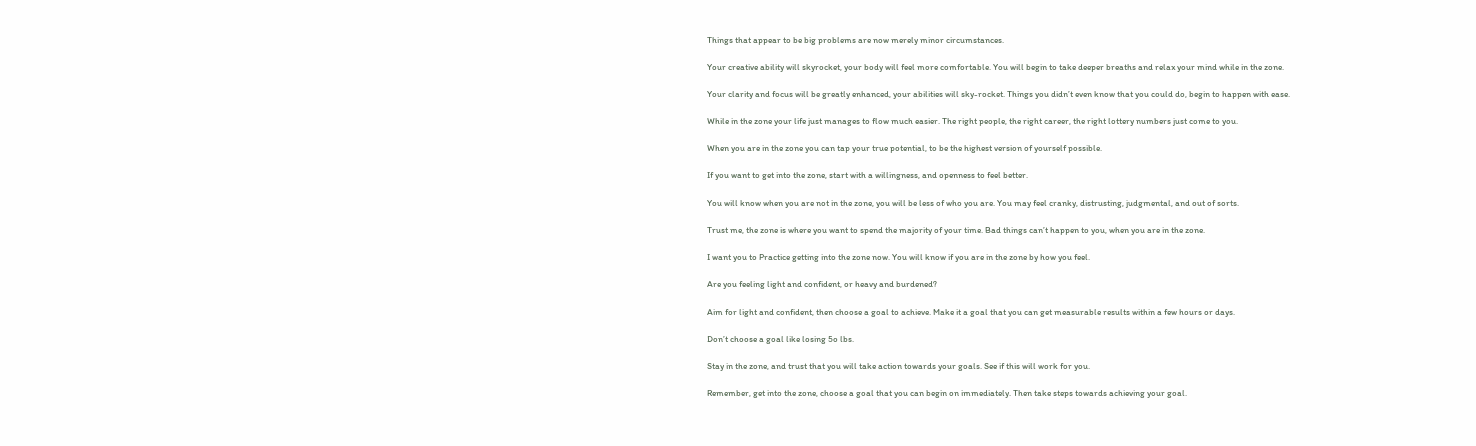Things that appear to be big problems are now merely minor circumstances.

Your creative ability will skyrocket, your body will feel more comfortable. You will begin to take deeper breaths and relax your mind while in the zone.

Your clarity and focus will be greatly enhanced, your abilities will sky-rocket. Things you didn’t even know that you could do, begin to happen with ease.

While in the zone your life just manages to flow much easier. The right people, the right career, the right lottery numbers just come to you.

When you are in the zone you can tap your true potential, to be the highest version of yourself possible.

If you want to get into the zone, start with a willingness, and openness to feel better.

You will know when you are not in the zone, you will be less of who you are. You may feel cranky, distrusting, judgmental, and out of sorts.

Trust me, the zone is where you want to spend the majority of your time. Bad things can’t happen to you, when you are in the zone.

I want you to Practice getting into the zone now. You will know if you are in the zone by how you feel.

Are you feeling light and confident, or heavy and burdened?

Aim for light and confident, then choose a goal to achieve. Make it a goal that you can get measurable results within a few hours or days.

Don’t choose a goal like losing 5o lbs.

Stay in the zone, and trust that you will take action towards your goals. See if this will work for you.

Remember, get into the zone, choose a goal that you can begin on immediately. Then take steps towards achieving your goal.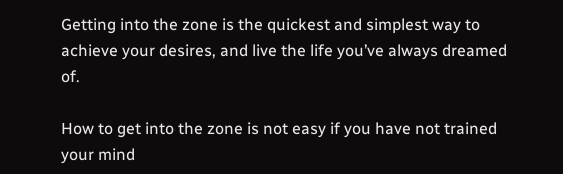Getting into the zone is the quickest and simplest way to achieve your desires, and live the life you’ve always dreamed of.

How to get into the zone is not easy if you have not trained your mind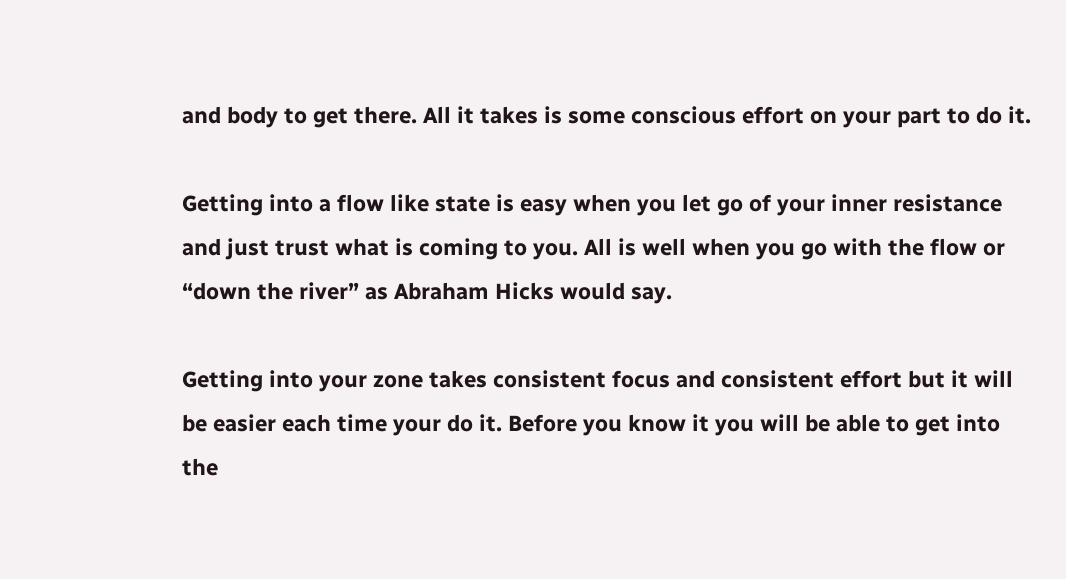and body to get there. All it takes is some conscious effort on your part to do it.

Getting into a flow like state is easy when you let go of your inner resistance and just trust what is coming to you. All is well when you go with the flow or “down the river” as Abraham Hicks would say.

Getting into your zone takes consistent focus and consistent effort but it will be easier each time your do it. Before you know it you will be able to get into the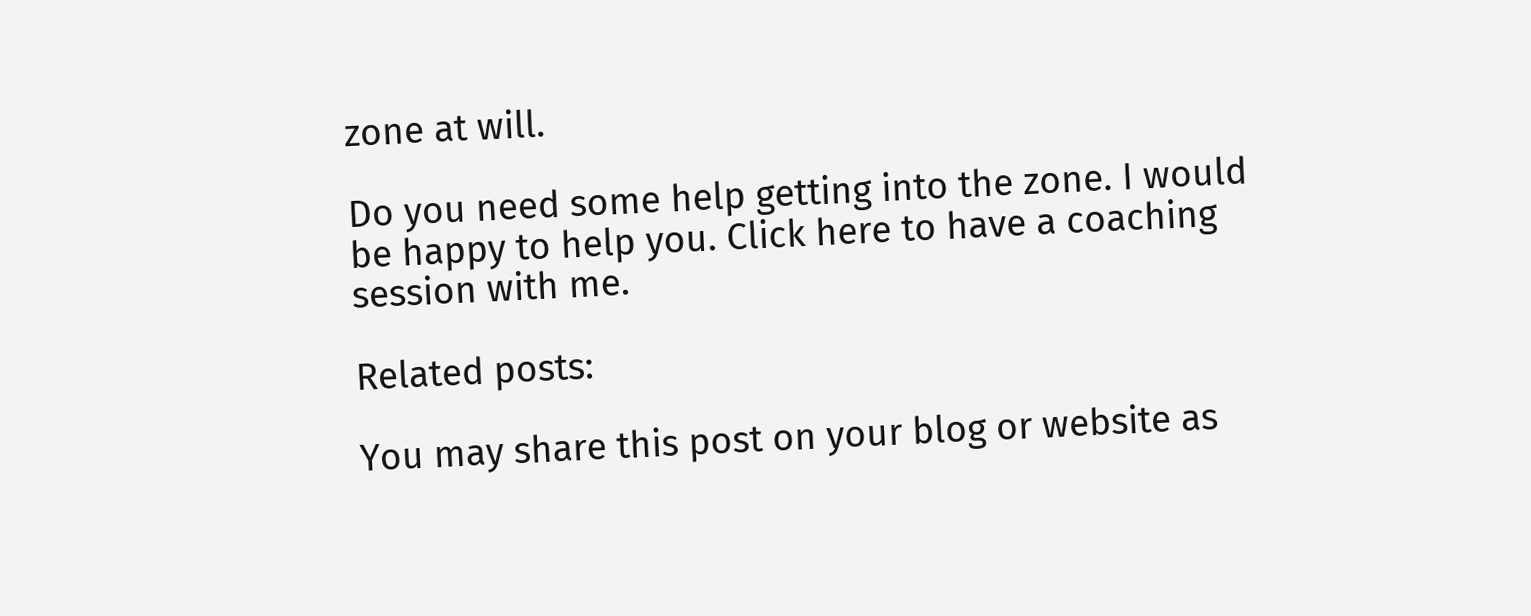zone at will.

Do you need some help getting into the zone. I would be happy to help you. Click here to have a coaching session with me.

Related posts:

You may share this post on your blog or website as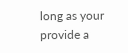long as your provide a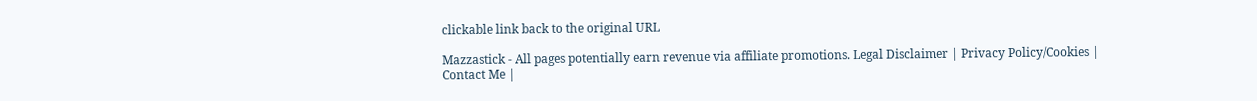clickable link back to the original URL

Mazzastick - All pages potentially earn revenue via affiliate promotions. Legal Disclaimer | Privacy Policy/Cookies | Contact Me |